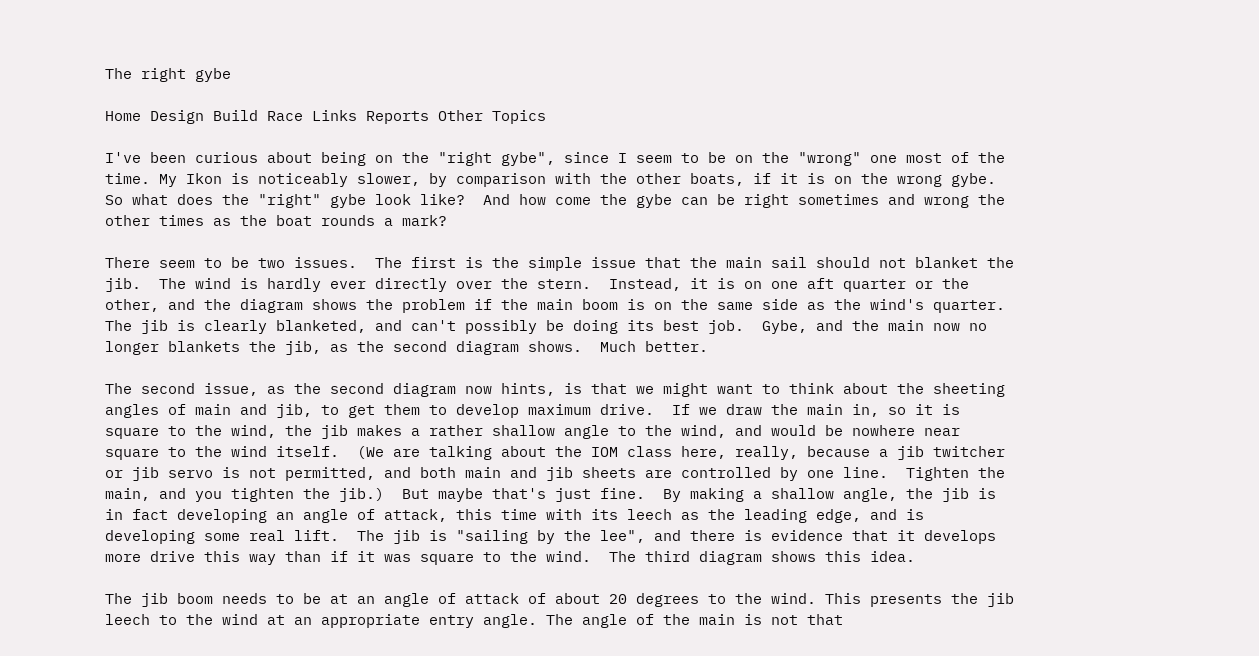The right gybe

Home Design Build Race Links Reports Other Topics

I've been curious about being on the "right gybe", since I seem to be on the "wrong" one most of the time. My Ikon is noticeably slower, by comparison with the other boats, if it is on the wrong gybe.  So what does the "right" gybe look like?  And how come the gybe can be right sometimes and wrong the other times as the boat rounds a mark?

There seem to be two issues.  The first is the simple issue that the main sail should not blanket the jib.  The wind is hardly ever directly over the stern.  Instead, it is on one aft quarter or the other, and the diagram shows the problem if the main boom is on the same side as the wind's quarter.  The jib is clearly blanketed, and can't possibly be doing its best job.  Gybe, and the main now no longer blankets the jib, as the second diagram shows.  Much better.

The second issue, as the second diagram now hints, is that we might want to think about the sheeting angles of main and jib, to get them to develop maximum drive.  If we draw the main in, so it is square to the wind, the jib makes a rather shallow angle to the wind, and would be nowhere near square to the wind itself.  (We are talking about the IOM class here, really, because a jib twitcher or jib servo is not permitted, and both main and jib sheets are controlled by one line.  Tighten the main, and you tighten the jib.)  But maybe that's just fine.  By making a shallow angle, the jib is in fact developing an angle of attack, this time with its leech as the leading edge, and is developing some real lift.  The jib is "sailing by the lee", and there is evidence that it develops more drive this way than if it was square to the wind.  The third diagram shows this idea.

The jib boom needs to be at an angle of attack of about 20 degrees to the wind. This presents the jib leech to the wind at an appropriate entry angle. The angle of the main is not that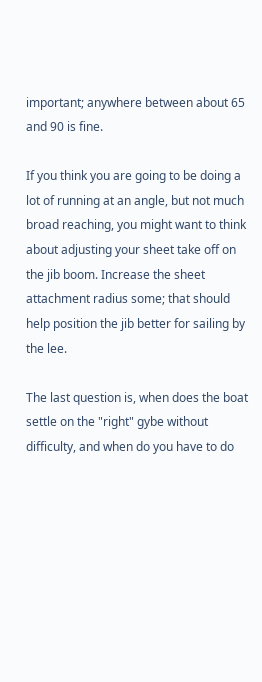important; anywhere between about 65 and 90 is fine.

If you think you are going to be doing a lot of running at an angle, but not much broad reaching, you might want to think about adjusting your sheet take off on the jib boom. Increase the sheet attachment radius some; that should help position the jib better for sailing by the lee.

The last question is, when does the boat settle on the "right" gybe without difficulty, and when do you have to do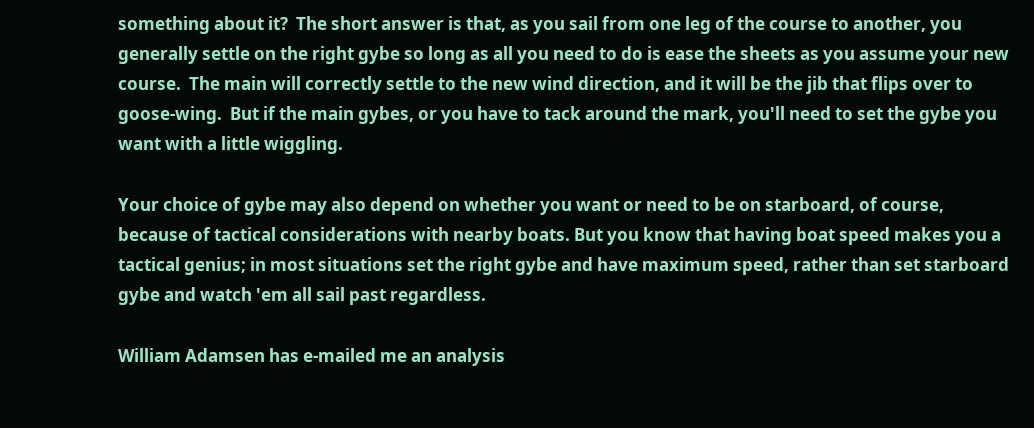something about it?  The short answer is that, as you sail from one leg of the course to another, you generally settle on the right gybe so long as all you need to do is ease the sheets as you assume your new course.  The main will correctly settle to the new wind direction, and it will be the jib that flips over to goose-wing.  But if the main gybes, or you have to tack around the mark, you'll need to set the gybe you want with a little wiggling.

Your choice of gybe may also depend on whether you want or need to be on starboard, of course, because of tactical considerations with nearby boats. But you know that having boat speed makes you a tactical genius; in most situations set the right gybe and have maximum speed, rather than set starboard gybe and watch 'em all sail past regardless.

William Adamsen has e-mailed me an analysis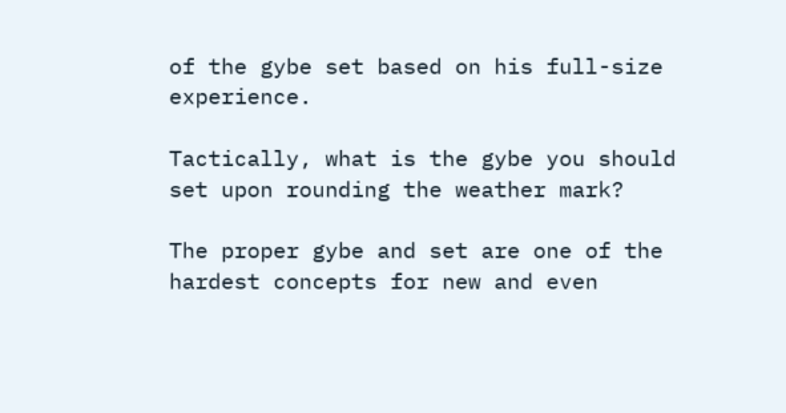of the gybe set based on his full-size experience.

Tactically, what is the gybe you should set upon rounding the weather mark?

The proper gybe and set are one of the hardest concepts for new and even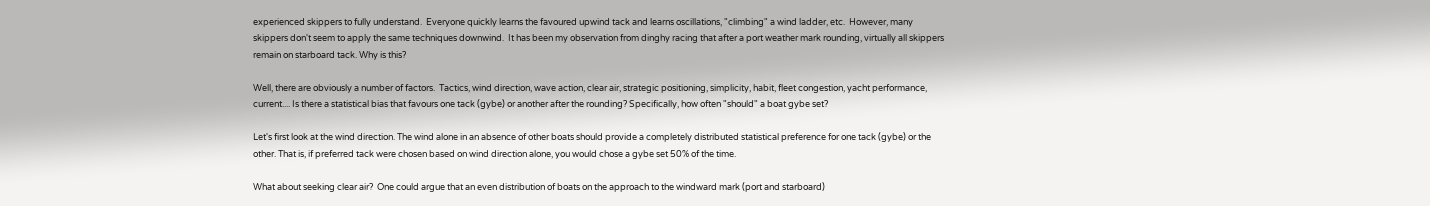experienced skippers to fully understand.  Everyone quickly learns the favoured upwind tack and learns oscillations, "climbing" a wind ladder, etc.  However, many skippers don't seem to apply the same techniques downwind.  It has been my observation from dinghy racing that after a port weather mark rounding, virtually all skippers remain on starboard tack. Why is this?

Well, there are obviously a number of factors.  Tactics, wind direction, wave action, clear air, strategic positioning, simplicity, habit, fleet congestion, yacht performance, current.... Is there a statistical bias that favours one tack (gybe) or another after the rounding? Specifically, how often "should" a boat gybe set?

Let's first look at the wind direction. The wind alone in an absence of other boats should provide a completely distributed statistical preference for one tack (gybe) or the other. That is, if preferred tack were chosen based on wind direction alone, you would chose a gybe set 50% of the time.

What about seeking clear air?  One could argue that an even distribution of boats on the approach to the windward mark (port and starboard)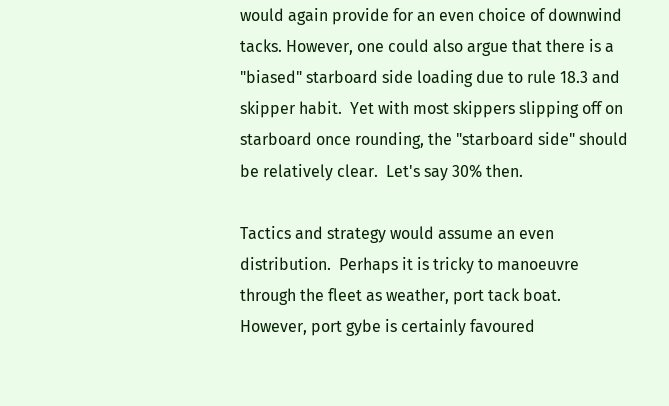would again provide for an even choice of downwind tacks. However, one could also argue that there is a "biased" starboard side loading due to rule 18.3 and skipper habit.  Yet with most skippers slipping off on starboard once rounding, the "starboard side" should be relatively clear.  Let's say 30% then.

Tactics and strategy would assume an even distribution.  Perhaps it is tricky to manoeuvre through the fleet as weather, port tack boat.  However, port gybe is certainly favoured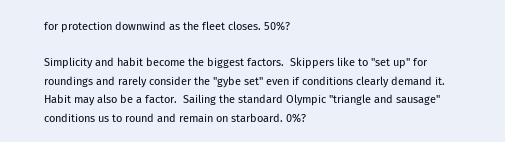for protection downwind as the fleet closes. 50%?

Simplicity and habit become the biggest factors.  Skippers like to "set up" for roundings and rarely consider the "gybe set" even if conditions clearly demand it.  Habit may also be a factor.  Sailing the standard Olympic "triangle and sausage" conditions us to round and remain on starboard. 0%?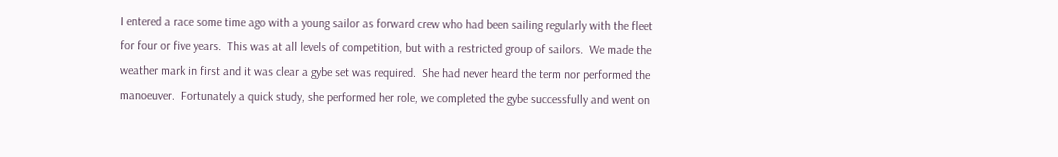I entered a race some time ago with a young sailor as forward crew who had been sailing regularly with the fleet for four or five years.  This was at all levels of competition, but with a restricted group of sailors.  We made the weather mark in first and it was clear a gybe set was required.  She had never heard the term nor performed the manoeuver.  Fortunately a quick study, she performed her role, we completed the gybe successfully and went on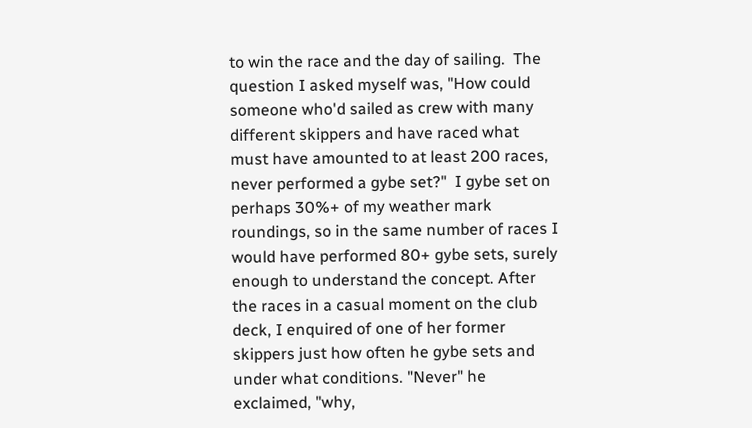to win the race and the day of sailing.  The question I asked myself was, "How could someone who'd sailed as crew with many different skippers and have raced what must have amounted to at least 200 races, never performed a gybe set?"  I gybe set on perhaps 30%+ of my weather mark roundings, so in the same number of races I would have performed 80+ gybe sets, surely enough to understand the concept. After the races in a casual moment on the club deck, I enquired of one of her former skippers just how often he gybe sets and under what conditions. "Never" he exclaimed, "why,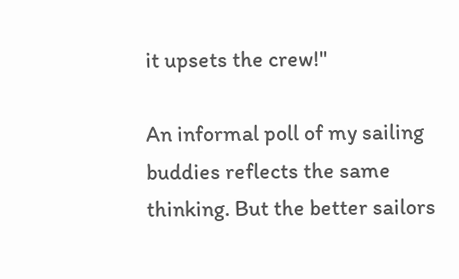it upsets the crew!"

An informal poll of my sailing buddies reflects the same thinking. But the better sailors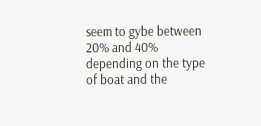seem to gybe between 20% and 40% depending on the type of boat and the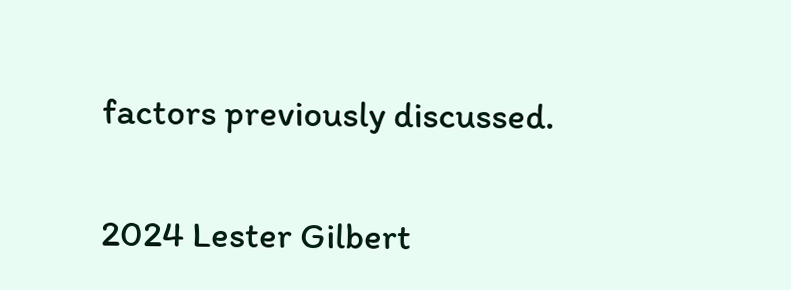factors previously discussed.


2024 Lester Gilbert